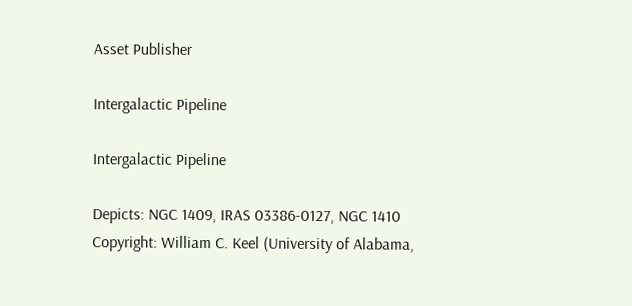Asset Publisher

Intergalactic Pipeline

Intergalactic Pipeline

Depicts: NGC 1409, IRAS 03386-0127, NGC 1410
Copyright: William C. Keel (University of Alabama,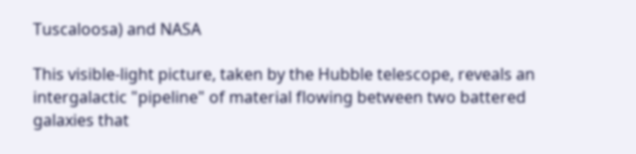Tuscaloosa) and NASA

This visible-light picture, taken by the Hubble telescope, reveals an intergalactic "pipeline" of material flowing between two battered galaxies that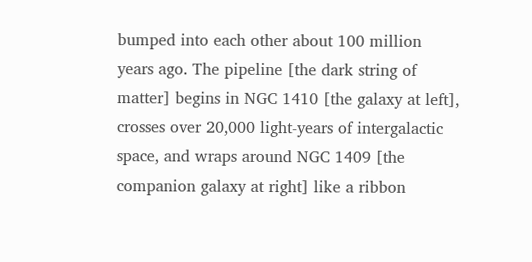bumped into each other about 100 million years ago. The pipeline [the dark string of matter] begins in NGC 1410 [the galaxy at left], crosses over 20,000 light-years of intergalactic space, and wraps around NGC 1409 [the companion galaxy at right] like a ribbon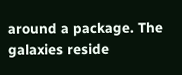around a package. The galaxies reside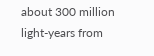about 300 million light-years from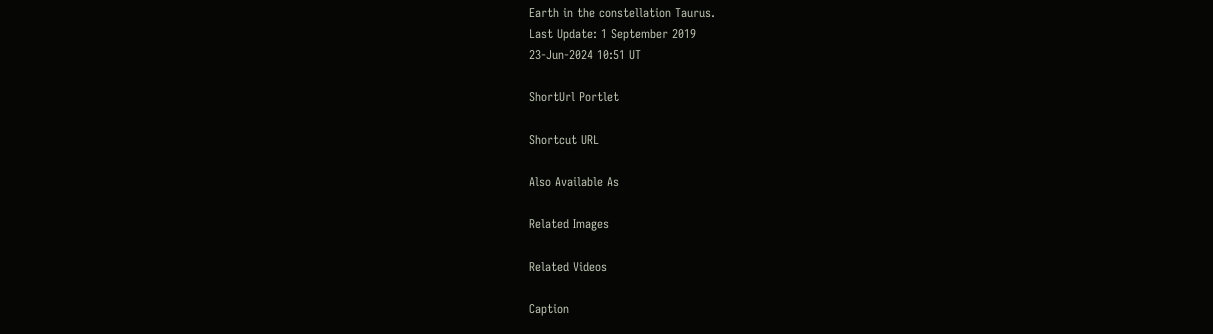Earth in the constellation Taurus.
Last Update: 1 September 2019
23-Jun-2024 10:51 UT

ShortUrl Portlet

Shortcut URL

Also Available As

Related Images

Related Videos

Caption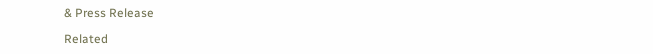& Press Release

Related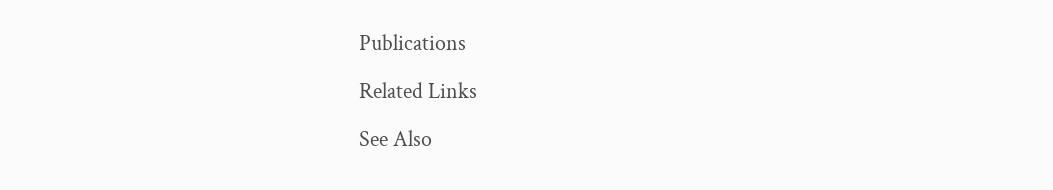Publications

Related Links

See Also